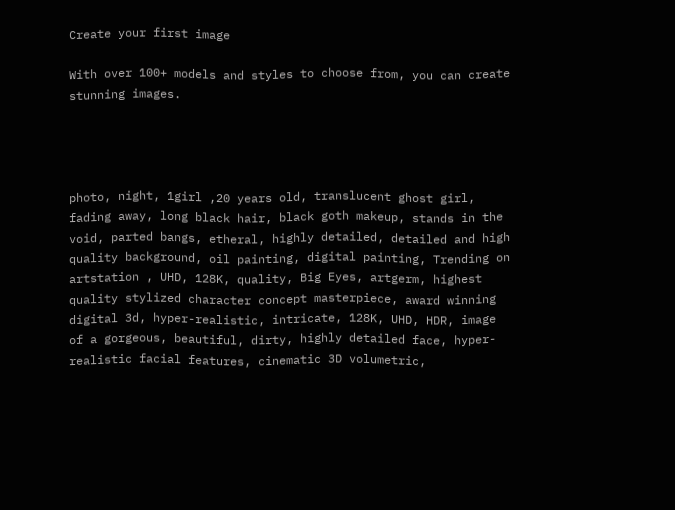Create your first image

With over 100+ models and styles to choose from, you can create stunning images.




photo, night, 1girl ,20 years old, translucent ghost girl, fading away, long black hair, black goth makeup, stands in the void, parted bangs, etheral, highly detailed, detailed and high quality background, oil painting, digital painting, Trending on artstation , UHD, 128K, quality, Big Eyes, artgerm, highest quality stylized character concept masterpiece, award winning digital 3d, hyper-realistic, intricate, 128K, UHD, HDR, image of a gorgeous, beautiful, dirty, highly detailed face, hyper-realistic facial features, cinematic 3D volumetric,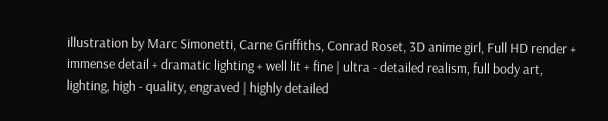illustration by Marc Simonetti, Carne Griffiths, Conrad Roset, 3D anime girl, Full HD render + immense detail + dramatic lighting + well lit + fine | ultra - detailed realism, full body art, lighting, high - quality, engraved | highly detailed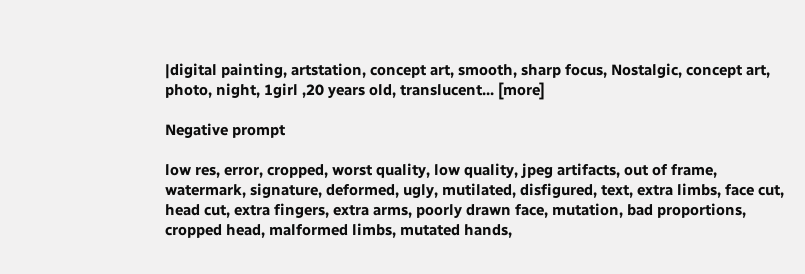|digital painting, artstation, concept art, smooth, sharp focus, Nostalgic, concept art,
photo, night, 1girl ,20 years old, translucent... [more]

Negative prompt

low res, error, cropped, worst quality, low quality, jpeg artifacts, out of frame, watermark, signature, deformed, ugly, mutilated, disfigured, text, extra limbs, face cut, head cut, extra fingers, extra arms, poorly drawn face, mutation, bad proportions, cropped head, malformed limbs, mutated hands,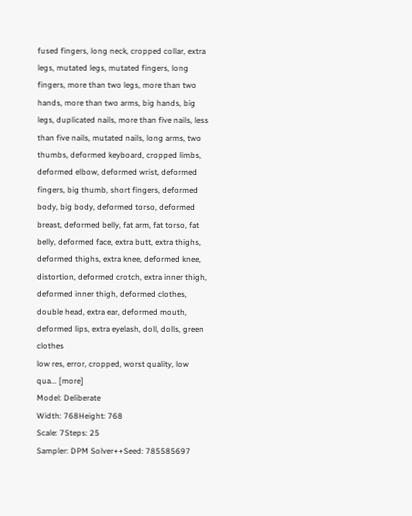fused fingers, long neck, cropped collar, extra legs, mutated legs, mutated fingers, long fingers, more than two legs, more than two hands, more than two arms, big hands, big legs, duplicated nails, more than five nails, less than five nails, mutated nails, long arms, two thumbs, deformed keyboard, cropped limbs, deformed elbow, deformed wrist, deformed fingers, big thumb, short fingers, deformed body, big body, deformed torso, deformed breast, deformed belly, fat arm, fat torso, fat belly, deformed face, extra butt, extra thighs, deformed thighs, extra knee, deformed knee, distortion, deformed crotch, extra inner thigh, deformed inner thigh, deformed clothes, double head, extra ear, deformed mouth, deformed lips, extra eyelash, doll, dolls, green clothes
low res, error, cropped, worst quality, low qua... [more]
Model: Deliberate
Width: 768Height: 768
Scale: 7Steps: 25
Sampler: DPM Solver++Seed: 785585697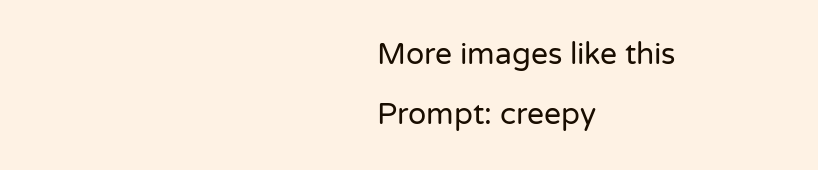More images like this
Prompt: creepy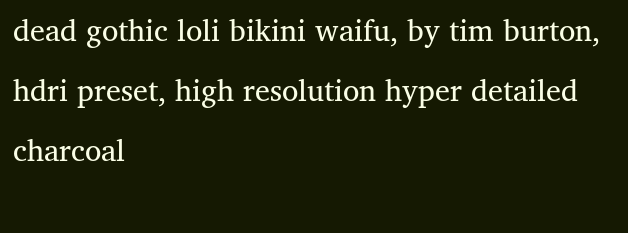dead gothic loli bikini waifu, by tim burton, hdri preset, high resolution hyper detailed charcoal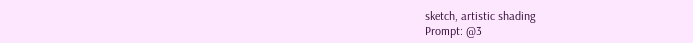sketch, artistic shading
Prompt: @3